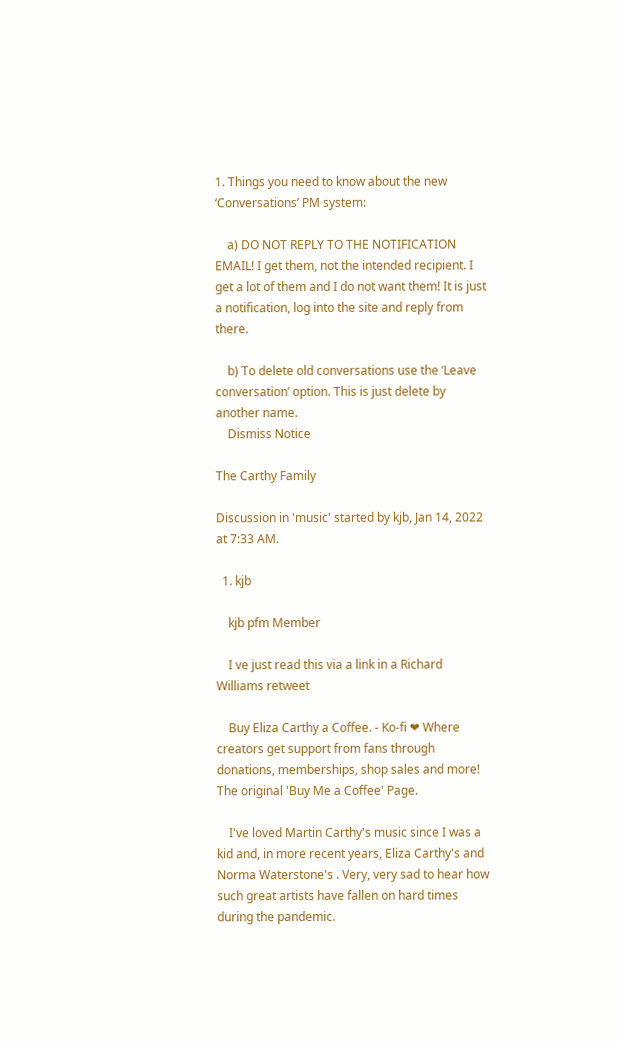1. Things you need to know about the new ‘Conversations’ PM system:

    a) DO NOT REPLY TO THE NOTIFICATION EMAIL! I get them, not the intended recipient. I get a lot of them and I do not want them! It is just a notification, log into the site and reply from there.

    b) To delete old conversations use the ‘Leave conversation’ option. This is just delete by another name.
    Dismiss Notice

The Carthy Family

Discussion in 'music' started by kjb, Jan 14, 2022 at 7:33 AM.

  1. kjb

    kjb pfm Member

    I ve just read this via a link in a Richard Williams retweet

    Buy Eliza Carthy a Coffee. - Ko-fi ❤ Where creators get support from fans through donations, memberships, shop sales and more! The original 'Buy Me a Coffee' Page.

    I've loved Martin Carthy's music since I was a kid and, in more recent years, Eliza Carthy's and Norma Waterstone's . Very, very sad to hear how such great artists have fallen on hard times during the pandemic.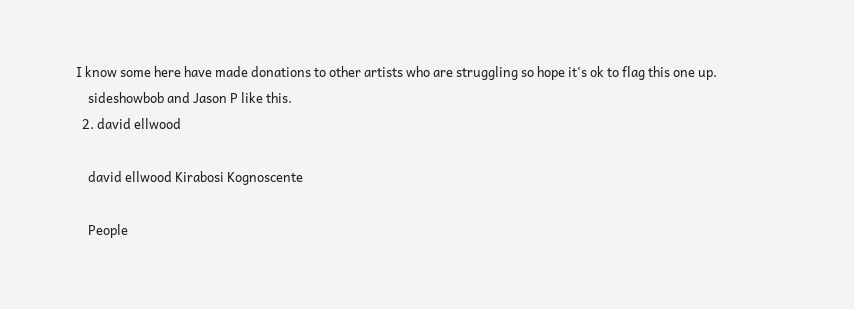I know some here have made donations to other artists who are struggling so hope it's ok to flag this one up.
    sideshowbob and Jason P like this.
  2. david ellwood

    david ellwood Kirabosi Kognoscente

    People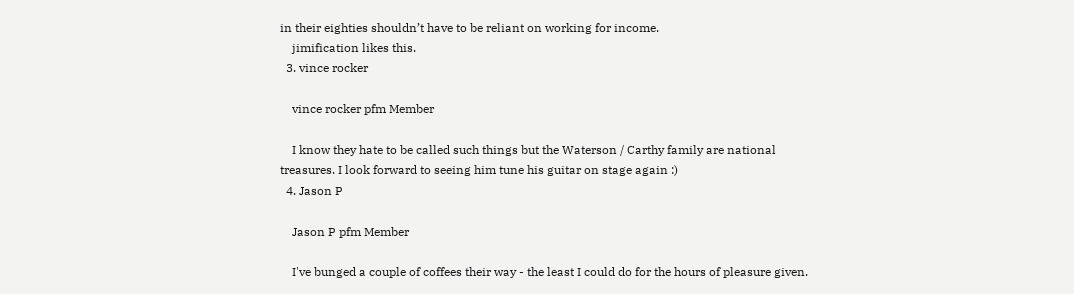in their eighties shouldn’t have to be reliant on working for income.
    jimification likes this.
  3. vince rocker

    vince rocker pfm Member

    I know they hate to be called such things but the Waterson / Carthy family are national treasures. I look forward to seeing him tune his guitar on stage again :)
  4. Jason P

    Jason P pfm Member

    I've bunged a couple of coffees their way - the least I could do for the hours of pleasure given.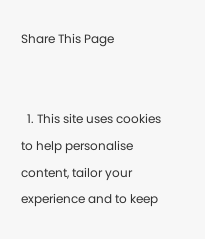Share This Page


  1. This site uses cookies to help personalise content, tailor your experience and to keep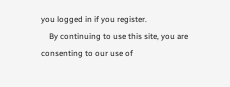you logged in if you register.
    By continuing to use this site, you are consenting to our use of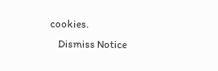cookies.
    Dismiss Notice